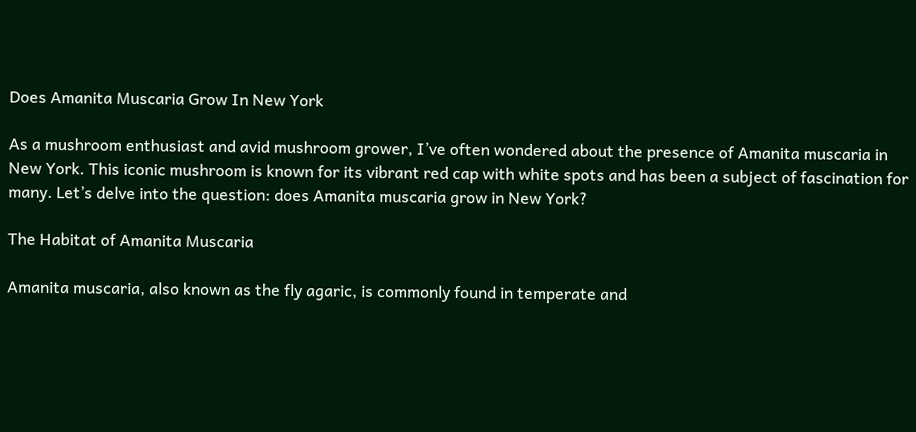Does Amanita Muscaria Grow In New York

As a mushroom enthusiast and avid mushroom grower, I’ve often wondered about the presence of Amanita muscaria in New York. This iconic mushroom is known for its vibrant red cap with white spots and has been a subject of fascination for many. Let’s delve into the question: does Amanita muscaria grow in New York?

The Habitat of Amanita Muscaria

Amanita muscaria, also known as the fly agaric, is commonly found in temperate and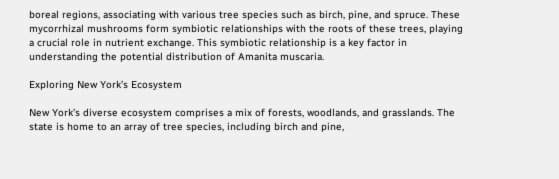boreal regions, associating with various tree species such as birch, pine, and spruce. These mycorrhizal mushrooms form symbiotic relationships with the roots of these trees, playing a crucial role in nutrient exchange. This symbiotic relationship is a key factor in understanding the potential distribution of Amanita muscaria.

Exploring New York’s Ecosystem

New York’s diverse ecosystem comprises a mix of forests, woodlands, and grasslands. The state is home to an array of tree species, including birch and pine,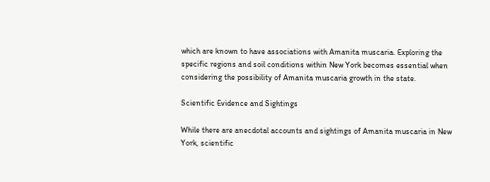which are known to have associations with Amanita muscaria. Exploring the specific regions and soil conditions within New York becomes essential when considering the possibility of Amanita muscaria growth in the state.

Scientific Evidence and Sightings

While there are anecdotal accounts and sightings of Amanita muscaria in New York, scientific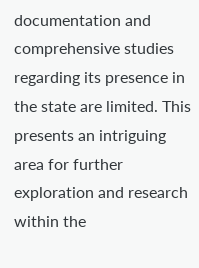documentation and comprehensive studies regarding its presence in the state are limited. This presents an intriguing area for further exploration and research within the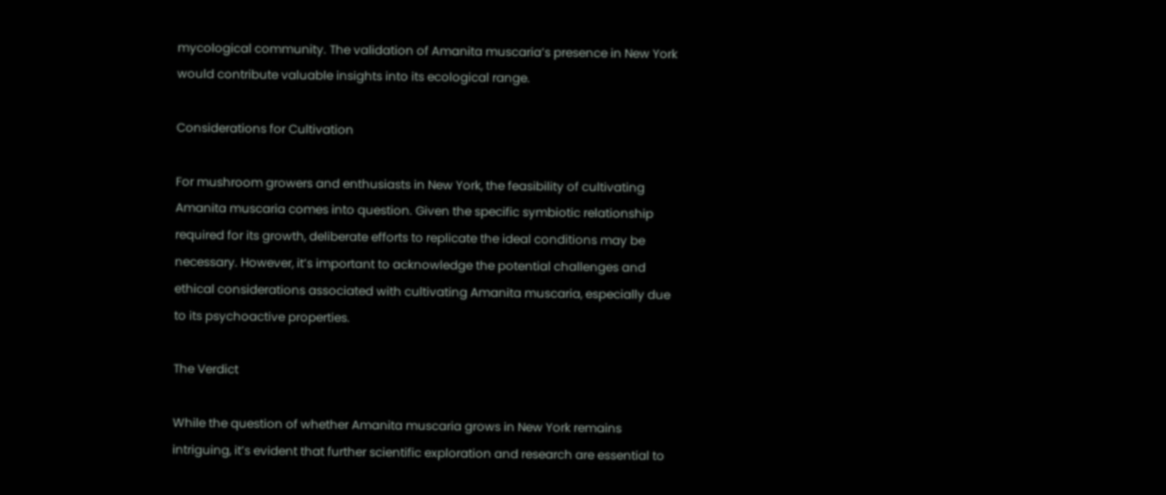mycological community. The validation of Amanita muscaria’s presence in New York would contribute valuable insights into its ecological range.

Considerations for Cultivation

For mushroom growers and enthusiasts in New York, the feasibility of cultivating Amanita muscaria comes into question. Given the specific symbiotic relationship required for its growth, deliberate efforts to replicate the ideal conditions may be necessary. However, it’s important to acknowledge the potential challenges and ethical considerations associated with cultivating Amanita muscaria, especially due to its psychoactive properties.

The Verdict

While the question of whether Amanita muscaria grows in New York remains intriguing, it’s evident that further scientific exploration and research are essential to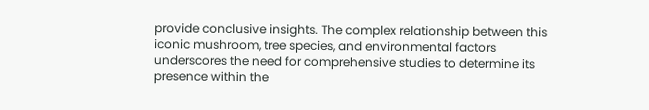provide conclusive insights. The complex relationship between this iconic mushroom, tree species, and environmental factors underscores the need for comprehensive studies to determine its presence within the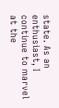state. As an enthusiast, I continue to marvel at the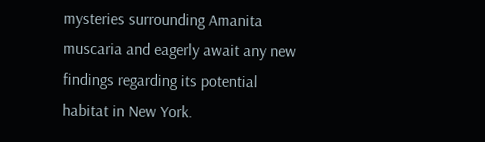mysteries surrounding Amanita muscaria and eagerly await any new findings regarding its potential habitat in New York.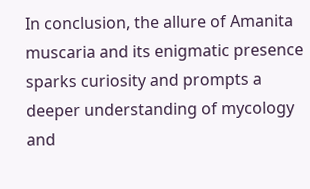In conclusion, the allure of Amanita muscaria and its enigmatic presence sparks curiosity and prompts a deeper understanding of mycology and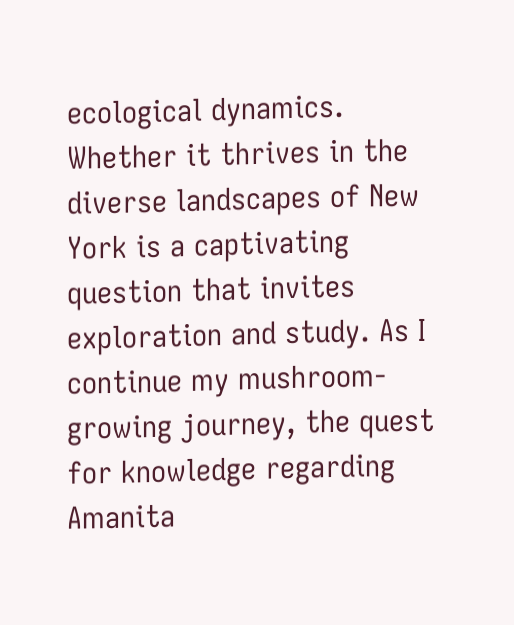ecological dynamics. Whether it thrives in the diverse landscapes of New York is a captivating question that invites exploration and study. As I continue my mushroom-growing journey, the quest for knowledge regarding Amanita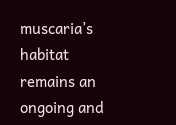muscaria’s habitat remains an ongoing and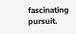fascinating pursuit.